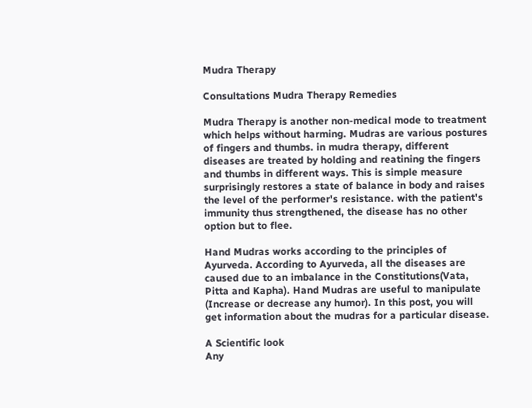Mudra Therapy

Consultations Mudra Therapy Remedies

Mudra Therapy is another non-medical mode to treatment which helps without harming. Mudras are various postures of fingers and thumbs. in mudra therapy, different diseases are treated by holding and reatining the fingers and thumbs in different ways. This is simple measure surprisingly restores a state of balance in body and raises the level of the performer's resistance. with the patient's immunity thus strengthened, the disease has no other option but to flee.

Hand Mudras works according to the principles of Ayurveda. According to Ayurveda, all the diseases are caused due to an imbalance in the Constitutions(Vata, Pitta and Kapha). Hand Mudras are useful to manipulate (Increase or decrease any humor). In this post, you will get information about the mudras for a particular disease.

A Scientific look
Any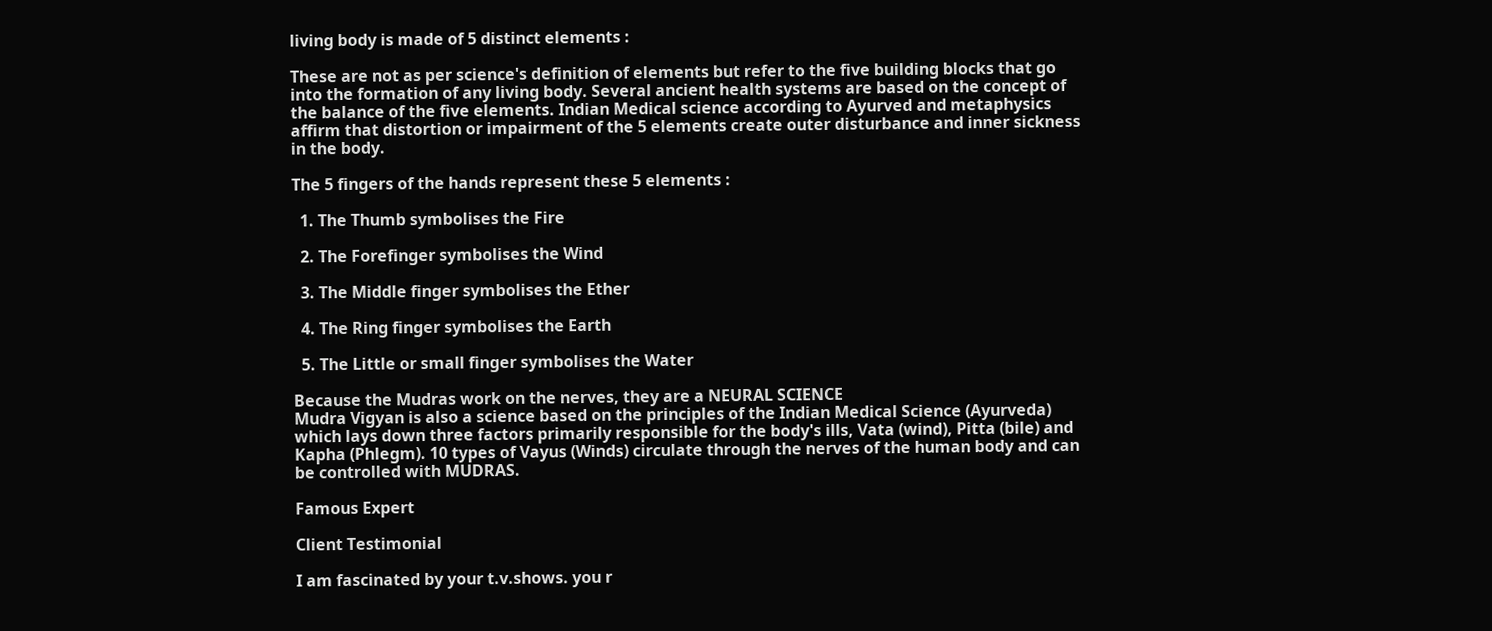living body is made of 5 distinct elements :

These are not as per science's definition of elements but refer to the five building blocks that go into the formation of any living body. Several ancient health systems are based on the concept of the balance of the five elements. Indian Medical science according to Ayurved and metaphysics affirm that distortion or impairment of the 5 elements create outer disturbance and inner sickness in the body.

The 5 fingers of the hands represent these 5 elements :

  1. The Thumb symbolises the Fire

  2. The Forefinger symbolises the Wind

  3. The Middle finger symbolises the Ether

  4. The Ring finger symbolises the Earth

  5. The Little or small finger symbolises the Water

Because the Mudras work on the nerves, they are a NEURAL SCIENCE
Mudra Vigyan is also a science based on the principles of the Indian Medical Science (Ayurveda) which lays down three factors primarily responsible for the body's ills, Vata (wind), Pitta (bile) and Kapha (Phlegm). 10 types of Vayus (Winds) circulate through the nerves of the human body and can be controlled with MUDRAS.

Famous Expert

Client Testimonial

I am fascinated by your t.v.shows. you r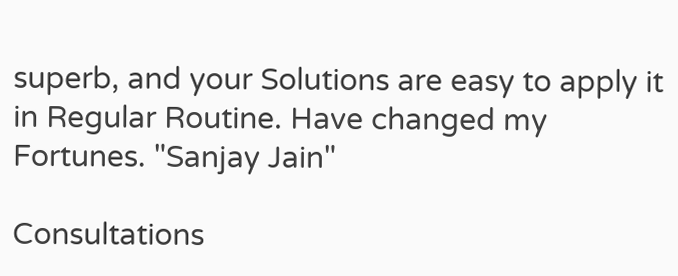superb, and your Solutions are easy to apply it in Regular Routine. Have changed my Fortunes. "Sanjay Jain"

Consultations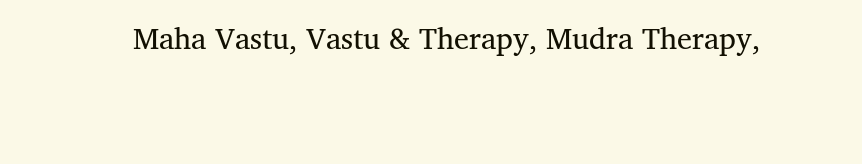Maha Vastu, Vastu & Therapy, Mudra Therapy,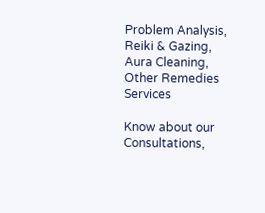Problem Analysis, Reiki & Gazing, Aura Cleaning, Other Remedies Services

Know about our Consultations,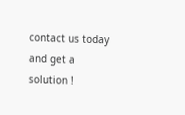contact us today and get a solution !